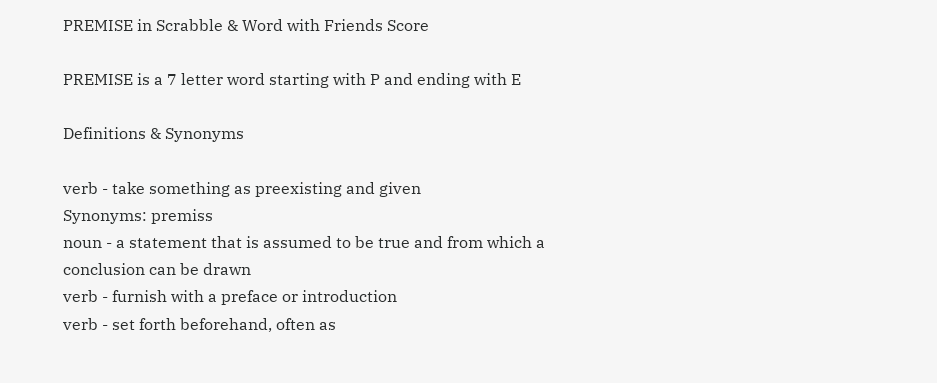PREMISE in Scrabble & Word with Friends Score

PREMISE is a 7 letter word starting with P and ending with E

Definitions & Synonyms

verb - take something as preexisting and given
Synonyms: premiss
noun - a statement that is assumed to be true and from which a conclusion can be drawn
verb - furnish with a preface or introduction
verb - set forth beforehand, often as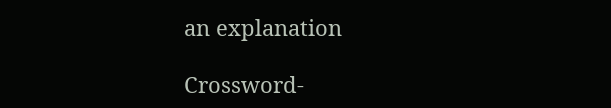an explanation

Crossword-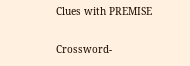Clues with PREMISE

Crossword-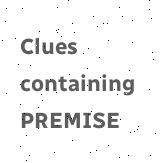Clues containing PREMISE